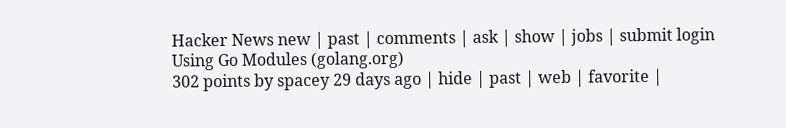Hacker News new | past | comments | ask | show | jobs | submit login
Using Go Modules (golang.org)
302 points by spacey 29 days ago | hide | past | web | favorite |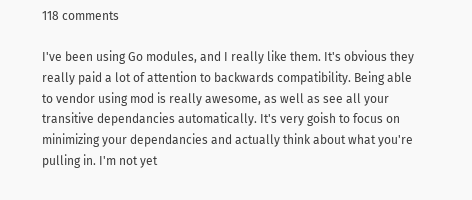118 comments

I've been using Go modules, and I really like them. It's obvious they really paid a lot of attention to backwards compatibility. Being able to vendor using mod is really awesome, as well as see all your transitive dependancies automatically. It's very goish to focus on minimizing your dependancies and actually think about what you're pulling in. I'm not yet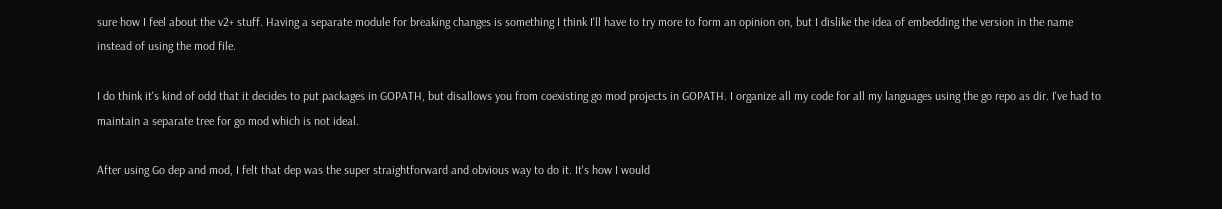sure how I feel about the v2+ stuff. Having a separate module for breaking changes is something I think I'll have to try more to form an opinion on, but I dislike the idea of embedding the version in the name instead of using the mod file.

I do think it's kind of odd that it decides to put packages in GOPATH, but disallows you from coexisting go mod projects in GOPATH. I organize all my code for all my languages using the go repo as dir. I've had to maintain a separate tree for go mod which is not ideal.

After using Go dep and mod, I felt that dep was the super straightforward and obvious way to do it. It's how I would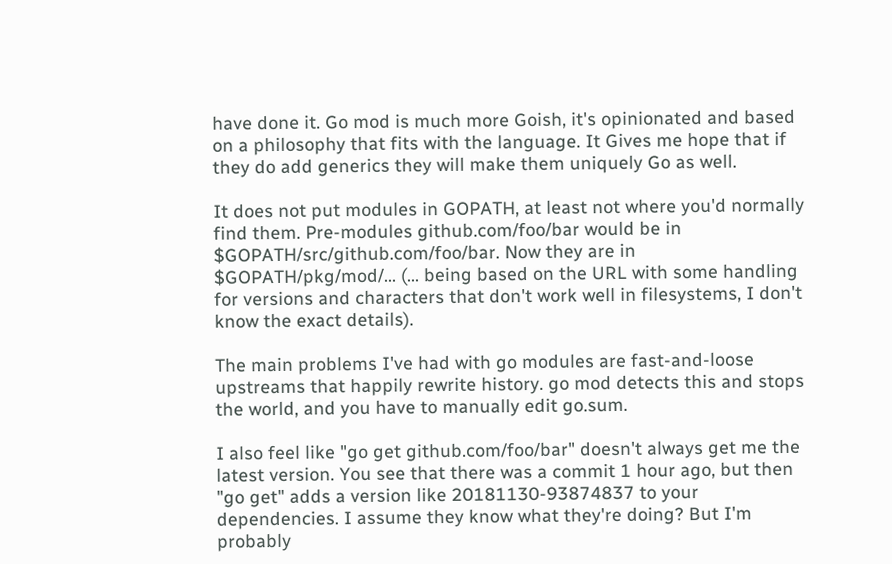have done it. Go mod is much more Goish, it's opinionated and based on a philosophy that fits with the language. It Gives me hope that if they do add generics they will make them uniquely Go as well.

It does not put modules in GOPATH, at least not where you'd normally find them. Pre-modules github.com/foo/bar would be in $GOPATH/src/github.com/foo/bar. Now they are in $GOPATH/pkg/mod/... (... being based on the URL with some handling for versions and characters that don't work well in filesystems, I don't know the exact details).

The main problems I've had with go modules are fast-and-loose upstreams that happily rewrite history. go mod detects this and stops the world, and you have to manually edit go.sum.

I also feel like "go get github.com/foo/bar" doesn't always get me the latest version. You see that there was a commit 1 hour ago, but then "go get" adds a version like 20181130-93874837 to your dependencies. I assume they know what they're doing? But I'm probably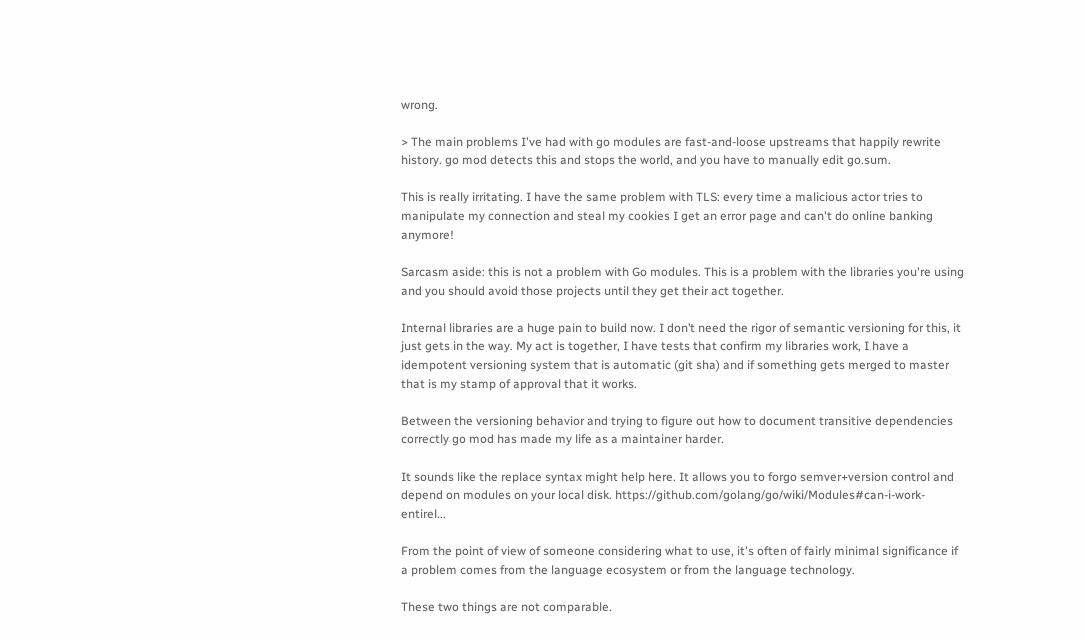wrong.

> The main problems I've had with go modules are fast-and-loose upstreams that happily rewrite history. go mod detects this and stops the world, and you have to manually edit go.sum.

This is really irritating. I have the same problem with TLS: every time a malicious actor tries to manipulate my connection and steal my cookies I get an error page and can't do online banking anymore!

Sarcasm aside: this is not a problem with Go modules. This is a problem with the libraries you're using and you should avoid those projects until they get their act together.

Internal libraries are a huge pain to build now. I don’t need the rigor of semantic versioning for this, it just gets in the way. My act is together, I have tests that confirm my libraries work, I have a idempotent versioning system that is automatic (git sha) and if something gets merged to master that is my stamp of approval that it works.

Between the versioning behavior and trying to figure out how to document transitive dependencies correctly go mod has made my life as a maintainer harder.

It sounds like the replace syntax might help here. It allows you to forgo semver+version control and depend on modules on your local disk. https://github.com/golang/go/wiki/Modules#can-i-work-entirel...

From the point of view of someone considering what to use, it's often of fairly minimal significance if a problem comes from the language ecosystem or from the language technology.

These two things are not comparable.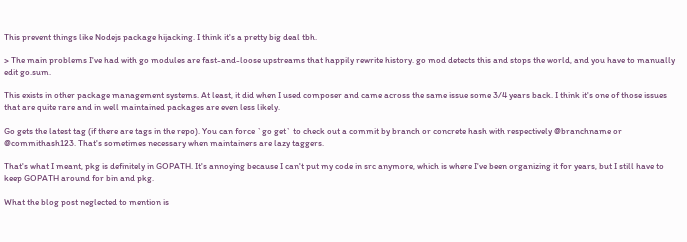This prevent things like Nodejs package hijacking. I think it's a pretty big deal tbh.

> The main problems I've had with go modules are fast-and-loose upstreams that happily rewrite history. go mod detects this and stops the world, and you have to manually edit go.sum.

This exists in other package management systems. At least, it did when I used composer and came across the same issue some 3/4 years back. I think it's one of those issues that are quite rare and in well maintained packages are even less likely.

Go gets the latest tag (if there are tags in the repo). You can force `go get` to check out a commit by branch or concrete hash with respectively @branchname or @commithash123. That's sometimes necessary when maintainers are lazy taggers.

That's what I meant, pkg is definitely in GOPATH. It's annoying because I can't put my code in src anymore, which is where I've been organizing it for years, but I still have to keep GOPATH around for bin and pkg.

What the blog post neglected to mention is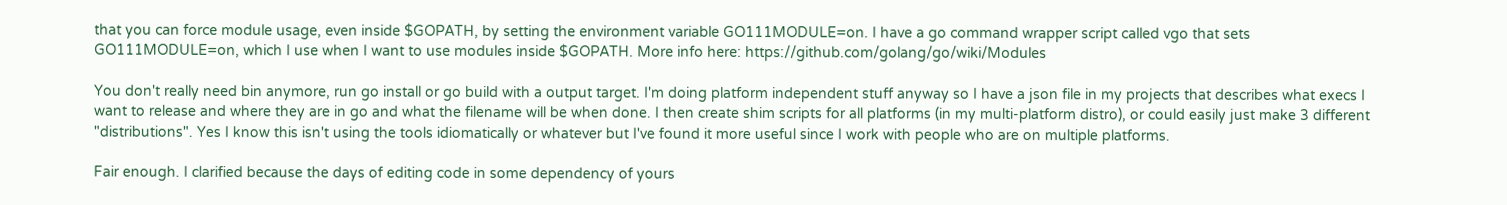that you can force module usage, even inside $GOPATH, by setting the environment variable GO111MODULE=on. I have a go command wrapper script called vgo that sets GO111MODULE=on, which I use when I want to use modules inside $GOPATH. More info here: https://github.com/golang/go/wiki/Modules

You don't really need bin anymore, run go install or go build with a output target. I'm doing platform independent stuff anyway so I have a json file in my projects that describes what execs I want to release and where they are in go and what the filename will be when done. I then create shim scripts for all platforms (in my multi-platform distro), or could easily just make 3 different "distributions". Yes I know this isn't using the tools idiomatically or whatever but I've found it more useful since I work with people who are on multiple platforms.

Fair enough. I clarified because the days of editing code in some dependency of yours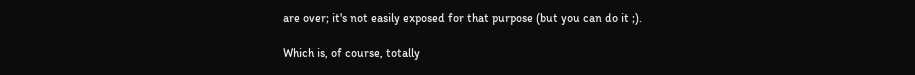are over; it's not easily exposed for that purpose (but you can do it ;).

Which is, of course, totally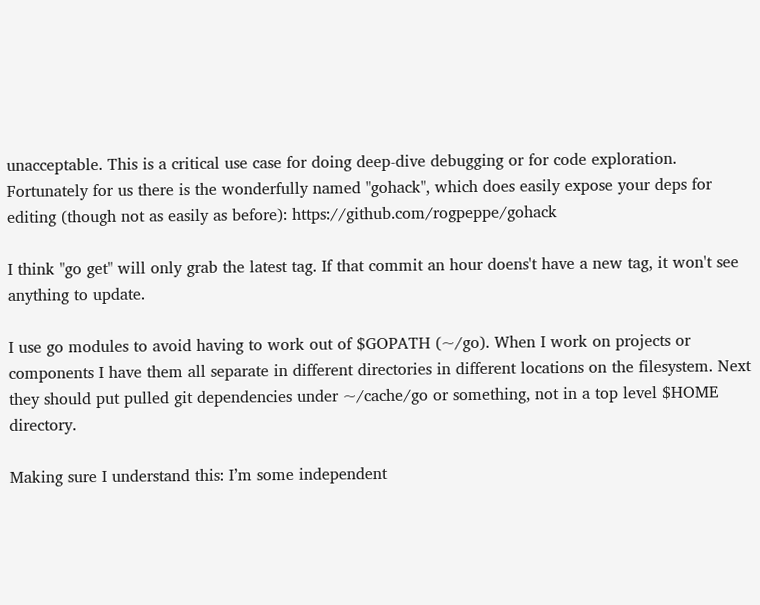unacceptable. This is a critical use case for doing deep-dive debugging or for code exploration. Fortunately for us there is the wonderfully named "gohack", which does easily expose your deps for editing (though not as easily as before): https://github.com/rogpeppe/gohack

I think "go get" will only grab the latest tag. If that commit an hour doens't have a new tag, it won't see anything to update.

I use go modules to avoid having to work out of $GOPATH (~/go). When I work on projects or components I have them all separate in different directories in different locations on the filesystem. Next they should put pulled git dependencies under ~/cache/go or something, not in a top level $HOME directory.

Making sure I understand this: I’m some independent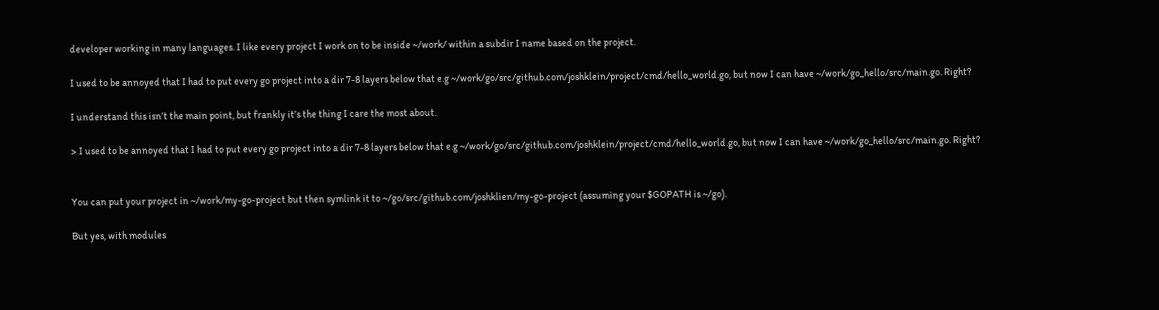developer working in many languages. I like every project I work on to be inside ~/work/ within a subdir I name based on the project.

I used to be annoyed that I had to put every go project into a dir 7-8 layers below that e.g ~/work/go/src/github.com/joshklein/project/cmd/hello_world.go, but now I can have ~/work/go_hello/src/main.go. Right?

I understand this isn’t the main point, but frankly it’s the thing I care the most about.

> I used to be annoyed that I had to put every go project into a dir 7-8 layers below that e.g ~/work/go/src/github.com/joshklein/project/cmd/hello_world.go, but now I can have ~/work/go_hello/src/main.go. Right?


You can put your project in ~/work/my-go-project but then symlink it to ~/go/src/github.com/joshklien/my-go-project (assuming your $GOPATH is ~/go).

But yes, with modules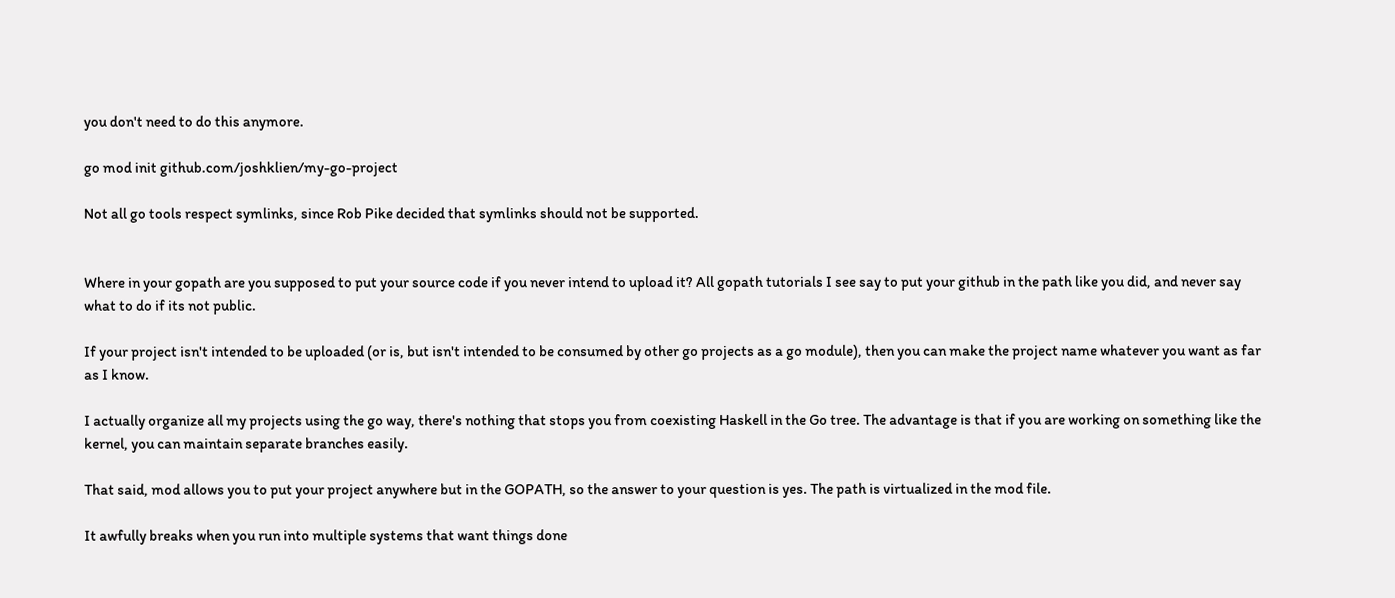you don't need to do this anymore.

go mod init github.com/joshklien/my-go-project

Not all go tools respect symlinks, since Rob Pike decided that symlinks should not be supported.


Where in your gopath are you supposed to put your source code if you never intend to upload it? All gopath tutorials I see say to put your github in the path like you did, and never say what to do if its not public.

If your project isn't intended to be uploaded (or is, but isn't intended to be consumed by other go projects as a go module), then you can make the project name whatever you want as far as I know.

I actually organize all my projects using the go way, there's nothing that stops you from coexisting Haskell in the Go tree. The advantage is that if you are working on something like the kernel, you can maintain separate branches easily.

That said, mod allows you to put your project anywhere but in the GOPATH, so the answer to your question is yes. The path is virtualized in the mod file.

It awfully breaks when you run into multiple systems that want things done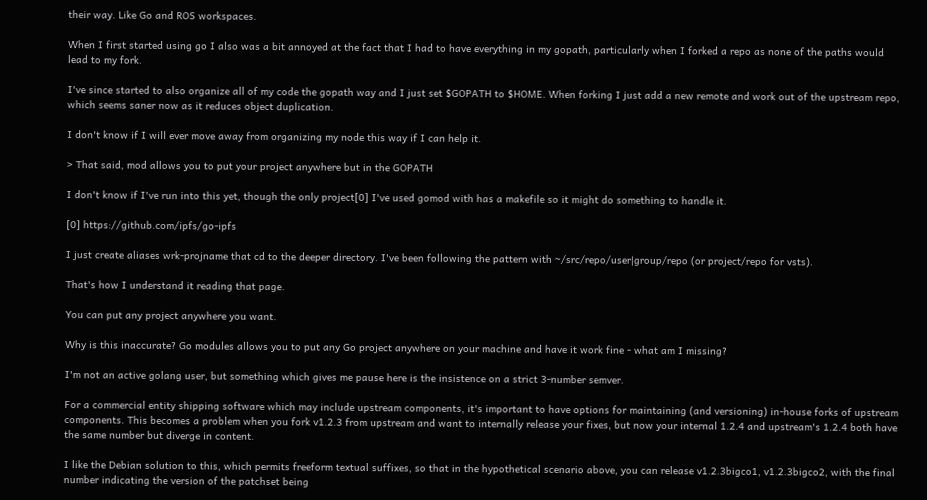their way. Like Go and ROS workspaces.

When I first started using go I also was a bit annoyed at the fact that I had to have everything in my gopath, particularly when I forked a repo as none of the paths would lead to my fork.

I've since started to also organize all of my code the gopath way and I just set $GOPATH to $HOME. When forking I just add a new remote and work out of the upstream repo, which seems saner now as it reduces object duplication.

I don't know if I will ever move away from organizing my node this way if I can help it.

> That said, mod allows you to put your project anywhere but in the GOPATH

I don't know if I've run into this yet, though the only project[0] I've used gomod with has a makefile so it might do something to handle it.

[0] https://github.com/ipfs/go-ipfs

I just create aliases wrk-projname that cd to the deeper directory. I've been following the pattern with ~/src/repo/user|group/repo (or project/repo for vsts).

That's how I understand it reading that page.

You can put any project anywhere you want.

Why is this inaccurate? Go modules allows you to put any Go project anywhere on your machine and have it work fine - what am I missing?

I'm not an active golang user, but something which gives me pause here is the insistence on a strict 3-number semver.

For a commercial entity shipping software which may include upstream components, it's important to have options for maintaining (and versioning) in-house forks of upstream components. This becomes a problem when you fork v1.2.3 from upstream and want to internally release your fixes, but now your internal 1.2.4 and upstream's 1.2.4 both have the same number but diverge in content.

I like the Debian solution to this, which permits freeform textual suffixes, so that in the hypothetical scenario above, you can release v1.2.3bigco1, v1.2.3bigco2, with the final number indicating the version of the patchset being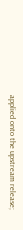applied onto the upstream release;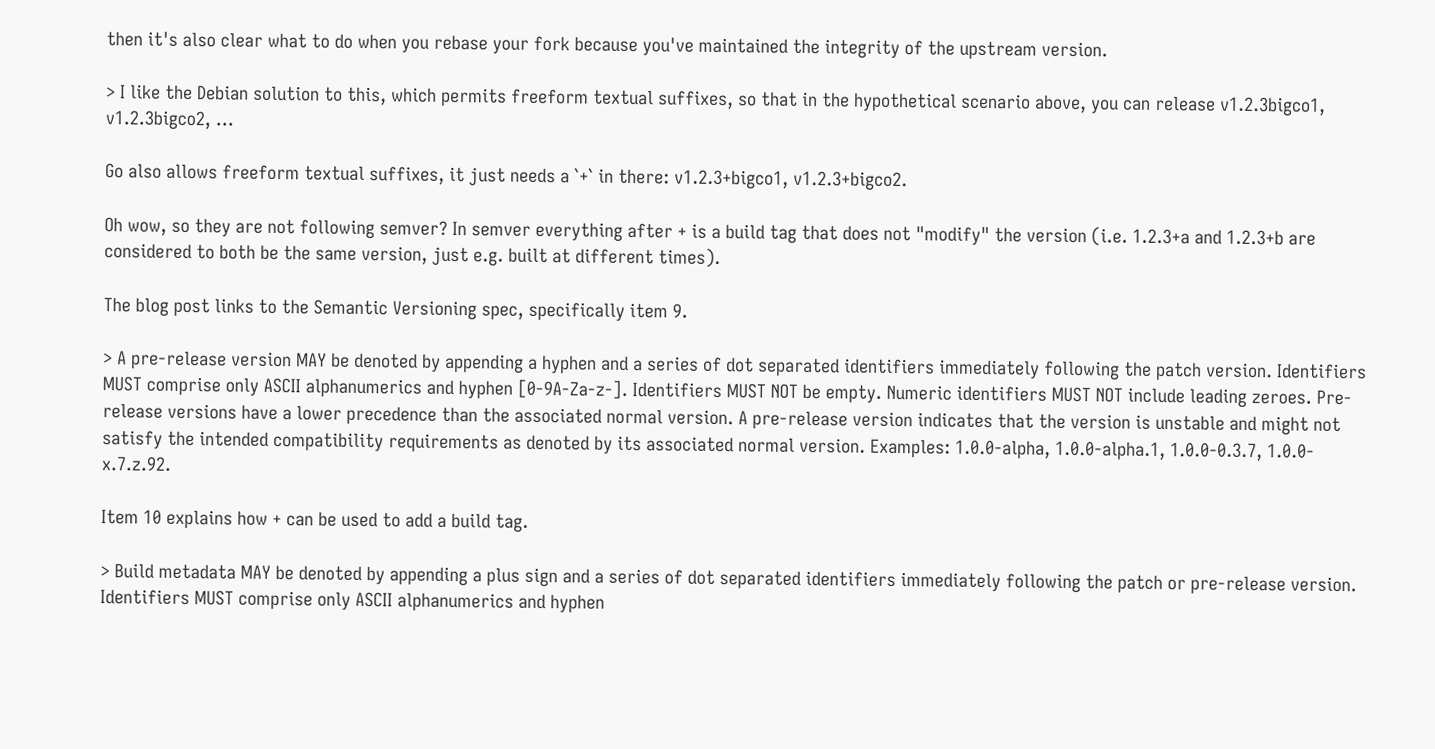then it's also clear what to do when you rebase your fork because you've maintained the integrity of the upstream version.

> I like the Debian solution to this, which permits freeform textual suffixes, so that in the hypothetical scenario above, you can release v1.2.3bigco1, v1.2.3bigco2, ...

Go also allows freeform textual suffixes, it just needs a `+` in there: v1.2.3+bigco1, v1.2.3+bigco2.

Oh wow, so they are not following semver? In semver everything after + is a build tag that does not "modify" the version (i.e. 1.2.3+a and 1.2.3+b are considered to both be the same version, just e.g. built at different times).

The blog post links to the Semantic Versioning spec, specifically item 9.

> A pre-release version MAY be denoted by appending a hyphen and a series of dot separated identifiers immediately following the patch version. Identifiers MUST comprise only ASCII alphanumerics and hyphen [0-9A-Za-z-]. Identifiers MUST NOT be empty. Numeric identifiers MUST NOT include leading zeroes. Pre-release versions have a lower precedence than the associated normal version. A pre-release version indicates that the version is unstable and might not satisfy the intended compatibility requirements as denoted by its associated normal version. Examples: 1.0.0-alpha, 1.0.0-alpha.1, 1.0.0-0.3.7, 1.0.0-x.7.z.92.

Item 10 explains how + can be used to add a build tag.

> Build metadata MAY be denoted by appending a plus sign and a series of dot separated identifiers immediately following the patch or pre-release version. Identifiers MUST comprise only ASCII alphanumerics and hyphen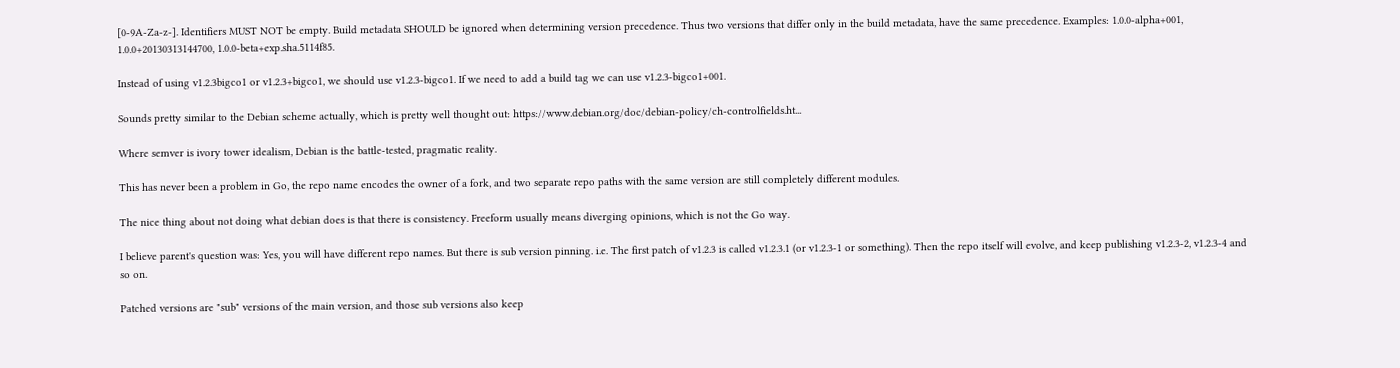[0-9A-Za-z-]. Identifiers MUST NOT be empty. Build metadata SHOULD be ignored when determining version precedence. Thus two versions that differ only in the build metadata, have the same precedence. Examples: 1.0.0-alpha+001, 1.0.0+20130313144700, 1.0.0-beta+exp.sha.5114f85.

Instead of using v1.2.3bigco1 or v1.2.3+bigco1, we should use v1.2.3-bigco1. If we need to add a build tag we can use v1.2.3-bigco1+001.

Sounds pretty similar to the Debian scheme actually, which is pretty well thought out: https://www.debian.org/doc/debian-policy/ch-controlfields.ht...

Where semver is ivory tower idealism, Debian is the battle-tested, pragmatic reality.

This has never been a problem in Go, the repo name encodes the owner of a fork, and two separate repo paths with the same version are still completely different modules.

The nice thing about not doing what debian does is that there is consistency. Freeform usually means diverging opinions, which is not the Go way.

I believe parent's question was: Yes, you will have different repo names. But there is sub version pinning. i.e. The first patch of v1.2.3 is called v1.2.3.1 (or v1.2.3-1 or something). Then the repo itself will evolve, and keep publishing v1.2.3-2, v1.2.3-4 and so on.

Patched versions are "sub" versions of the main version, and those sub versions also keep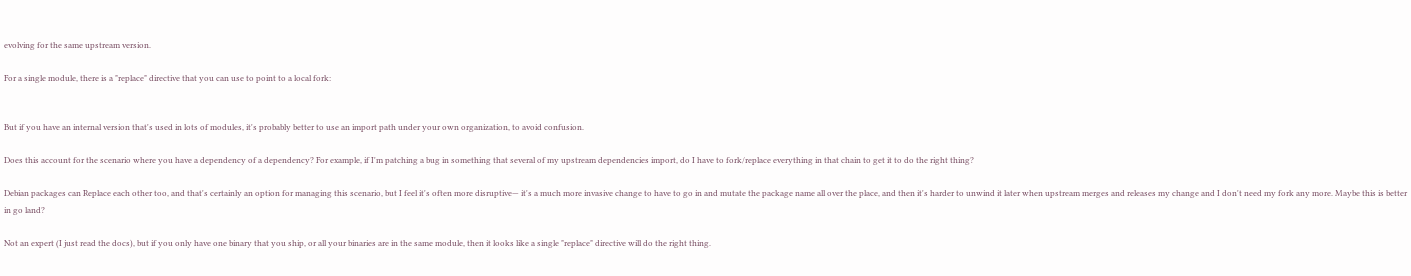evolving for the same upstream version.

For a single module, there is a "replace" directive that you can use to point to a local fork:


But if you have an internal version that's used in lots of modules, it's probably better to use an import path under your own organization, to avoid confusion.

Does this account for the scenario where you have a dependency of a dependency? For example, if I'm patching a bug in something that several of my upstream dependencies import, do I have to fork/replace everything in that chain to get it to do the right thing?

Debian packages can Replace each other too, and that's certainly an option for managing this scenario, but I feel it's often more disruptive— it's a much more invasive change to have to go in and mutate the package name all over the place, and then it's harder to unwind it later when upstream merges and releases my change and I don't need my fork any more. Maybe this is better in go land?

Not an expert (I just read the docs), but if you only have one binary that you ship, or all your binaries are in the same module, then it looks like a single "replace" directive will do the right thing.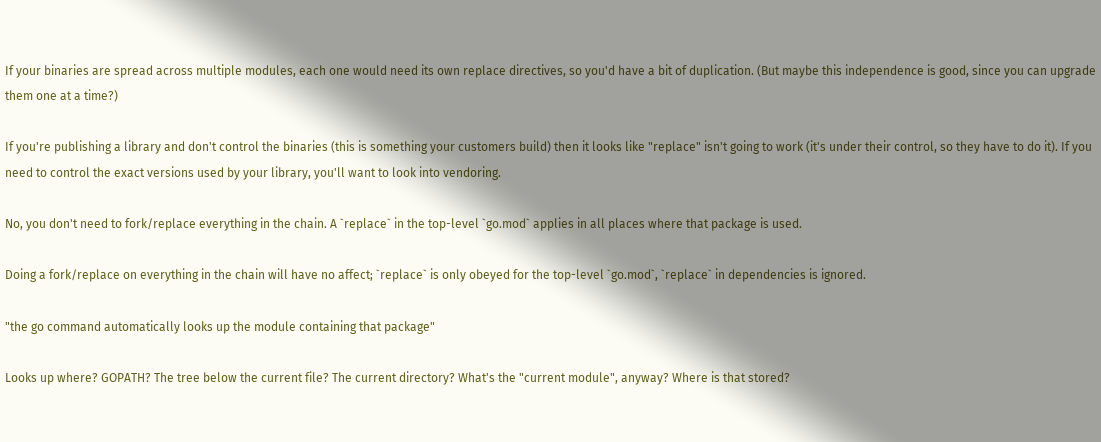If your binaries are spread across multiple modules, each one would need its own replace directives, so you'd have a bit of duplication. (But maybe this independence is good, since you can upgrade them one at a time?)

If you're publishing a library and don't control the binaries (this is something your customers build) then it looks like "replace" isn't going to work (it's under their control, so they have to do it). If you need to control the exact versions used by your library, you'll want to look into vendoring.

No, you don't need to fork/replace everything in the chain. A `replace` in the top-level `go.mod` applies in all places where that package is used.

Doing a fork/replace on everything in the chain will have no affect; `replace` is only obeyed for the top-level `go.mod`, `replace` in dependencies is ignored.

"the go command automatically looks up the module containing that package"

Looks up where? GOPATH? The tree below the current file? The current directory? What's the "current module", anyway? Where is that stored?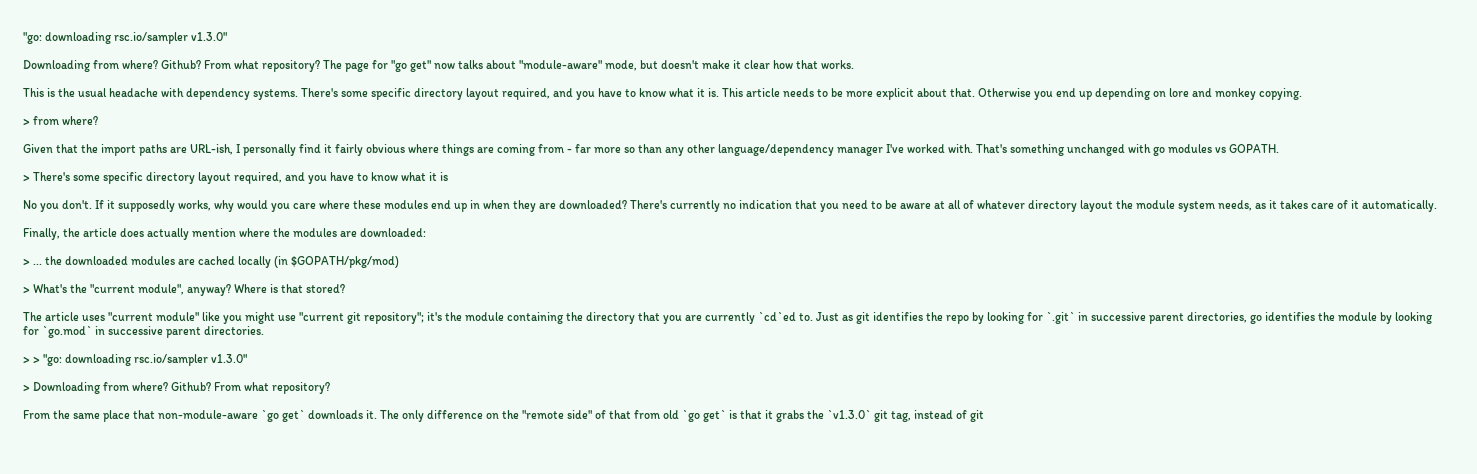"go: downloading rsc.io/sampler v1.3.0"

Downloading from where? Github? From what repository? The page for "go get" now talks about "module-aware" mode, but doesn't make it clear how that works.

This is the usual headache with dependency systems. There's some specific directory layout required, and you have to know what it is. This article needs to be more explicit about that. Otherwise you end up depending on lore and monkey copying.

> from where?

Given that the import paths are URL-ish, I personally find it fairly obvious where things are coming from - far more so than any other language/dependency manager I've worked with. That's something unchanged with go modules vs GOPATH.

> There's some specific directory layout required, and you have to know what it is

No you don't. If it supposedly works, why would you care where these modules end up in when they are downloaded? There's currently no indication that you need to be aware at all of whatever directory layout the module system needs, as it takes care of it automatically.

Finally, the article does actually mention where the modules are downloaded:

> ... the downloaded modules are cached locally (in $GOPATH/pkg/mod)

> What's the "current module", anyway? Where is that stored?

The article uses "current module" like you might use "current git repository"; it's the module containing the directory that you are currently `cd`ed to. Just as git identifies the repo by looking for `.git` in successive parent directories, go identifies the module by looking for `go.mod` in successive parent directories.

> > "go: downloading rsc.io/sampler v1.3.0"

> Downloading from where? Github? From what repository?

From the same place that non-module-aware `go get` downloads it. The only difference on the "remote side" of that from old `go get` is that it grabs the `v1.3.0` git tag, instead of git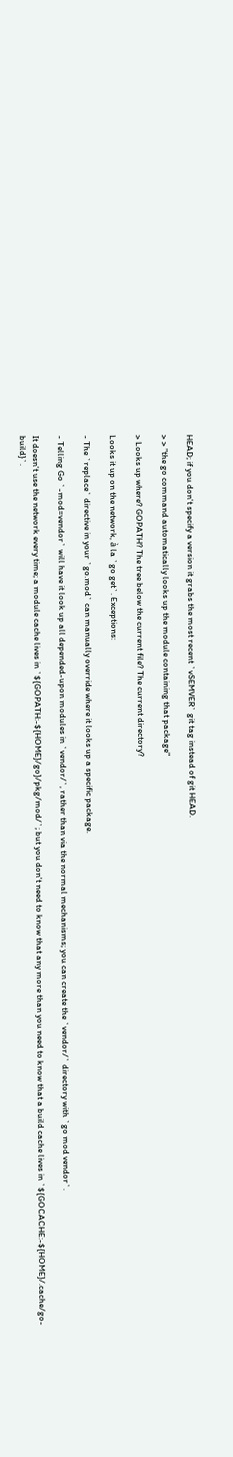HEAD; if you don't specify a version it grabs the most recent `vSEMVER` git tag instead of git HEAD.

> > "the go command automatically looks up the module containing that package"

> Looks up where? GOPATH? The tree below the current file? The current directory?

Looks it up on the network, à la `go get`. Exceptions:

- The `replace` directive in your `go.mod` can manually override where it looks up a specific package.

- Telling Go `-mod=vendor` will have it look up all depended-upon modules in `vendor/`, rather than via the normal mechanisms; you can create the `vendor/` directory with `go mod vendor`.

It doesn't use the network every time; a module cache lives in `${GOPATH:-${HOME}/go}/pkg/mod/`; but you don't need to know that any more than you need to know that a build cache lives in `${GOCACHE:-${HOME}/.cache/go-build}`.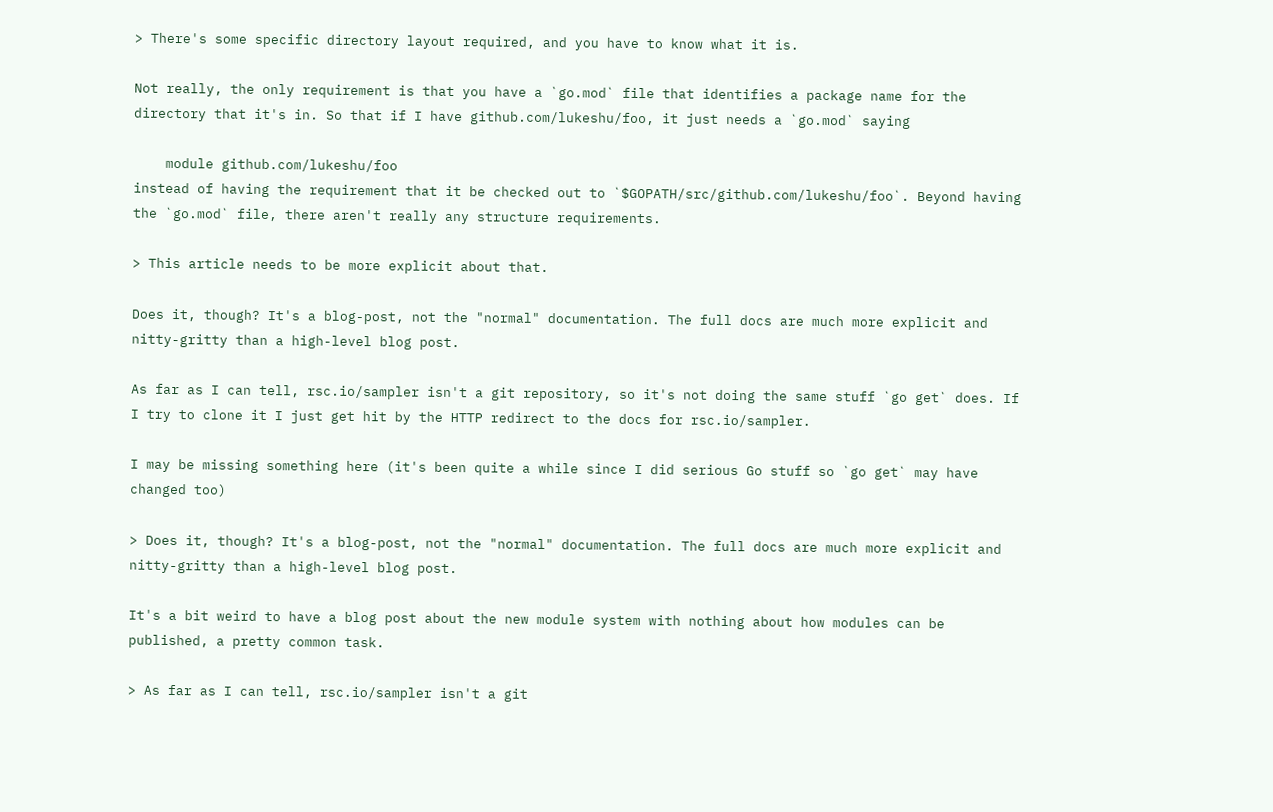> There's some specific directory layout required, and you have to know what it is.

Not really, the only requirement is that you have a `go.mod` file that identifies a package name for the directory that it's in. So that if I have github.com/lukeshu/foo, it just needs a `go.mod` saying

    module github.com/lukeshu/foo
instead of having the requirement that it be checked out to `$GOPATH/src/github.com/lukeshu/foo`. Beyond having the `go.mod` file, there aren't really any structure requirements.

> This article needs to be more explicit about that.

Does it, though? It's a blog-post, not the "normal" documentation. The full docs are much more explicit and nitty-gritty than a high-level blog post.

As far as I can tell, rsc.io/sampler isn't a git repository, so it's not doing the same stuff `go get` does. If I try to clone it I just get hit by the HTTP redirect to the docs for rsc.io/sampler.

I may be missing something here (it's been quite a while since I did serious Go stuff so `go get` may have changed too)

> Does it, though? It's a blog-post, not the "normal" documentation. The full docs are much more explicit and nitty-gritty than a high-level blog post.

It's a bit weird to have a blog post about the new module system with nothing about how modules can be published, a pretty common task.

> As far as I can tell, rsc.io/sampler isn't a git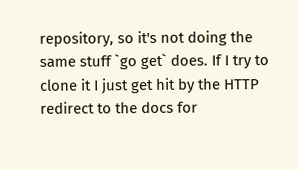repository, so it's not doing the same stuff `go get` does. If I try to clone it I just get hit by the HTTP redirect to the docs for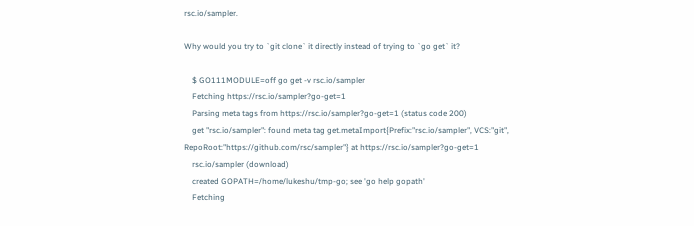rsc.io/sampler.

Why would you try to `git clone` it directly instead of trying to `go get` it?

    $ GO111MODULE=off go get -v rsc.io/sampler
    Fetching https://rsc.io/sampler?go-get=1
    Parsing meta tags from https://rsc.io/sampler?go-get=1 (status code 200)
    get "rsc.io/sampler": found meta tag get.metaImport{Prefix:"rsc.io/sampler", VCS:"git", RepoRoot:"https://github.com/rsc/sampler"} at https://rsc.io/sampler?go-get=1
    rsc.io/sampler (download)
    created GOPATH=/home/lukeshu/tmp-go; see 'go help gopath'
    Fetching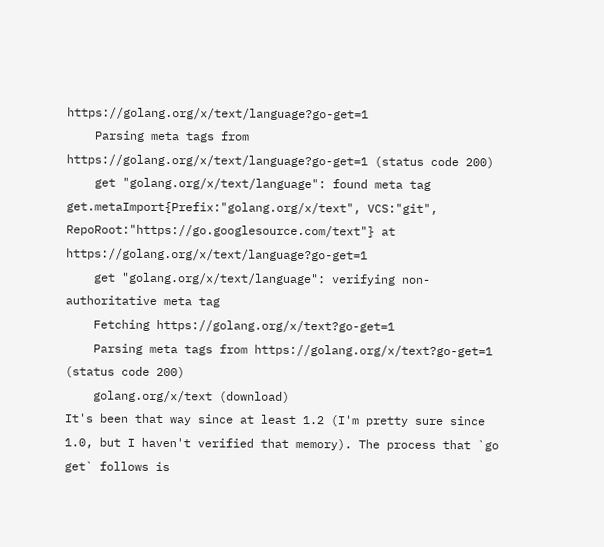https://golang.org/x/text/language?go-get=1
    Parsing meta tags from https://golang.org/x/text/language?go-get=1 (status code 200)
    get "golang.org/x/text/language": found meta tag get.metaImport{Prefix:"golang.org/x/text", VCS:"git", RepoRoot:"https://go.googlesource.com/text"} at https://golang.org/x/text/language?go-get=1
    get "golang.org/x/text/language": verifying non-authoritative meta tag
    Fetching https://golang.org/x/text?go-get=1
    Parsing meta tags from https://golang.org/x/text?go-get=1 (status code 200)
    golang.org/x/text (download)
It's been that way since at least 1.2 (I'm pretty sure since 1.0, but I haven't verified that memory). The process that `go get` follows is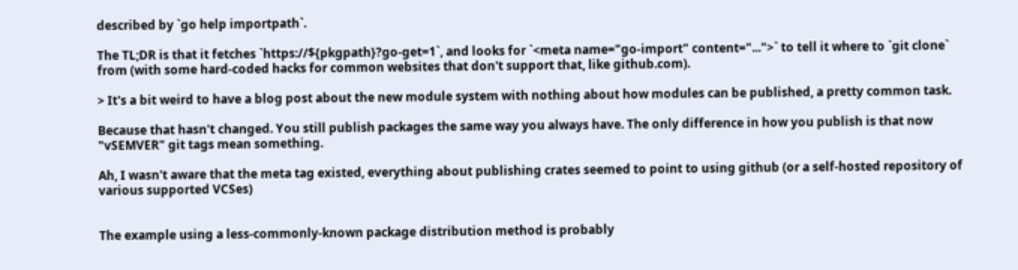described by `go help importpath`.

The TL;DR is that it fetches `https://${pkgpath}?go-get=1`, and looks for `<meta name="go-import" content="...">` to tell it where to `git clone` from (with some hard-coded hacks for common websites that don't support that, like github.com).

> It's a bit weird to have a blog post about the new module system with nothing about how modules can be published, a pretty common task.

Because that hasn't changed. You still publish packages the same way you always have. The only difference in how you publish is that now "vSEMVER" git tags mean something.

Ah, I wasn't aware that the meta tag existed, everything about publishing crates seemed to point to using github (or a self-hosted repository of various supported VCSes)


The example using a less-commonly-known package distribution method is probably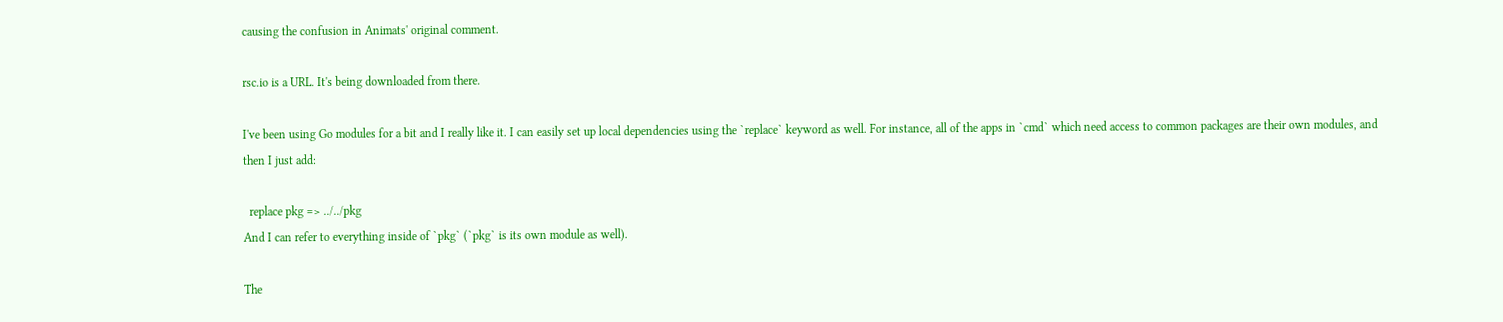causing the confusion in Animats' original comment.

rsc.io is a URL. It's being downloaded from there.

I've been using Go modules for a bit and I really like it. I can easily set up local dependencies using the `replace` keyword as well. For instance, all of the apps in `cmd` which need access to common packages are their own modules, and then I just add:

  replace pkg => ../../pkg
And I can refer to everything inside of `pkg` (`pkg` is its own module as well).

The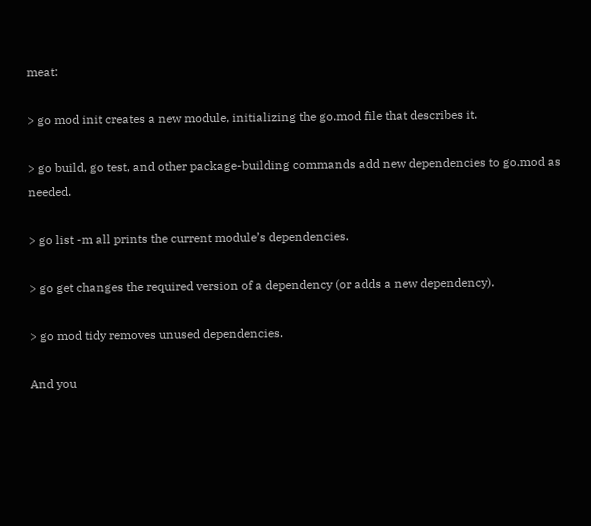meat:

> go mod init creates a new module, initializing the go.mod file that describes it.

> go build, go test, and other package-building commands add new dependencies to go.mod as needed.

> go list -m all prints the current module’s dependencies.

> go get changes the required version of a dependency (or adds a new dependency).

> go mod tidy removes unused dependencies.

And you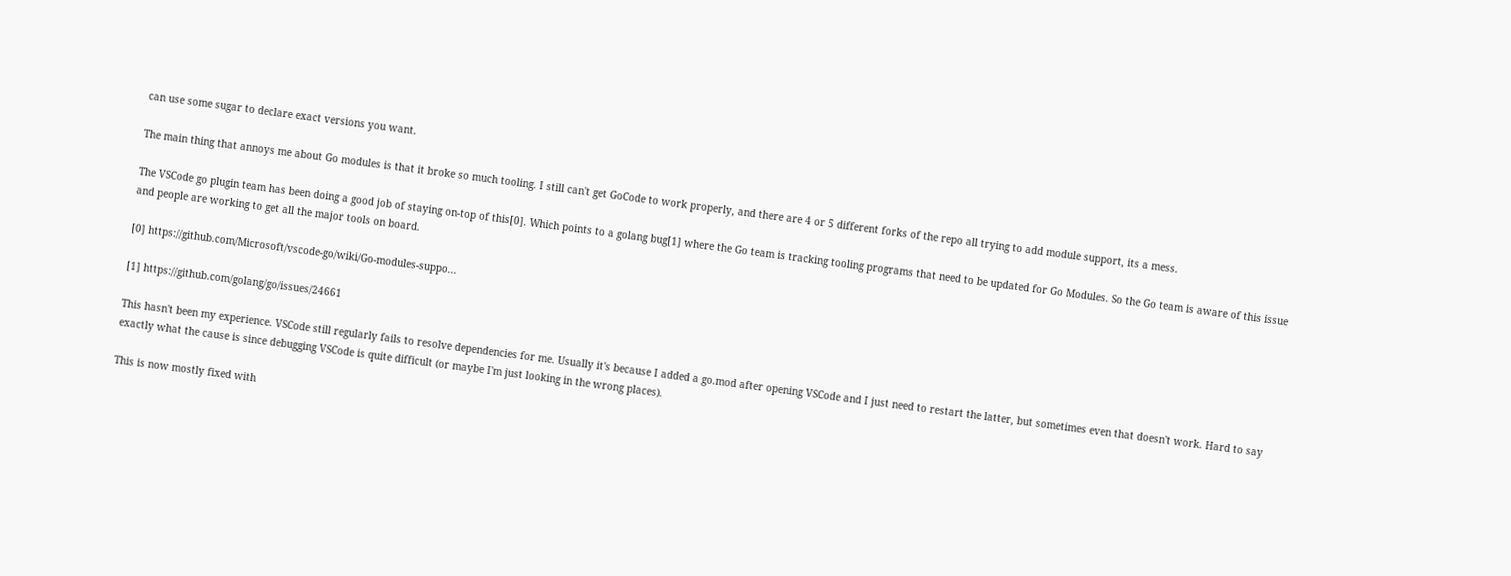can use some sugar to declare exact versions you want.

The main thing that annoys me about Go modules is that it broke so much tooling. I still can't get GoCode to work properly, and there are 4 or 5 different forks of the repo all trying to add module support, its a mess.

The VSCode go plugin team has been doing a good job of staying on-top of this[0]. Which points to a golang bug[1] where the Go team is tracking tooling programs that need to be updated for Go Modules. So the Go team is aware of this issue and people are working to get all the major tools on board.

[0] https://github.com/Microsoft/vscode-go/wiki/Go-modules-suppo...

[1] https://github.com/golang/go/issues/24661

This hasn't been my experience. VSCode still regularly fails to resolve dependencies for me. Usually it's because I added a go.mod after opening VSCode and I just need to restart the latter, but sometimes even that doesn't work. Hard to say exactly what the cause is since debugging VSCode is quite difficult (or maybe I'm just looking in the wrong places).

This is now mostly fixed with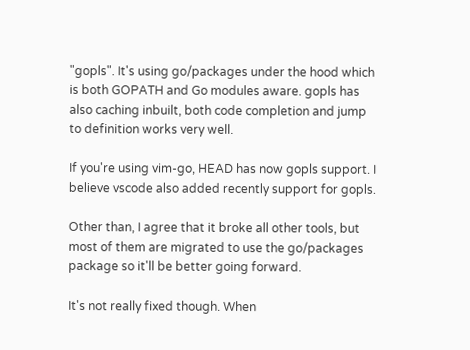"gopls". It's using go/packages under the hood which is both GOPATH and Go modules aware. gopls has also caching inbuilt, both code completion and jump to definition works very well.

If you're using vim-go, HEAD has now gopls support. I believe vscode also added recently support for gopls.

Other than, I agree that it broke all other tools, but most of them are migrated to use the go/packages package so it'll be better going forward.

It's not really fixed though. When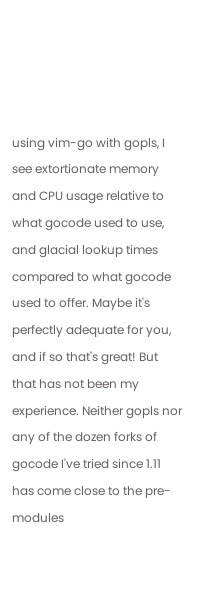using vim-go with gopls, I see extortionate memory and CPU usage relative to what gocode used to use, and glacial lookup times compared to what gocode used to offer. Maybe it's perfectly adequate for you, and if so that's great! But that has not been my experience. Neither gopls nor any of the dozen forks of gocode I've tried since 1.11 has come close to the pre-modules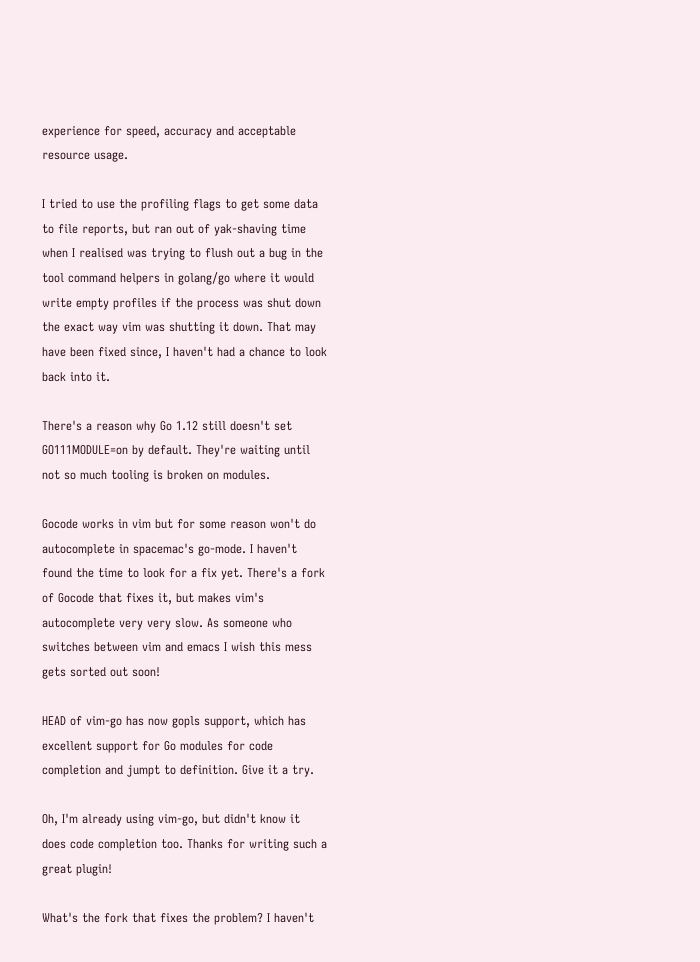experience for speed, accuracy and acceptable resource usage.

I tried to use the profiling flags to get some data to file reports, but ran out of yak-shaving time when I realised was trying to flush out a bug in the tool command helpers in golang/go where it would write empty profiles if the process was shut down the exact way vim was shutting it down. That may have been fixed since, I haven't had a chance to look back into it.

There's a reason why Go 1.12 still doesn't set GO111MODULE=on by default. They're waiting until not so much tooling is broken on modules.

Gocode works in vim but for some reason won't do autocomplete in spacemac's go-mode. I haven't found the time to look for a fix yet. There's a fork of Gocode that fixes it, but makes vim's autocomplete very very slow. As someone who switches between vim and emacs I wish this mess gets sorted out soon!

HEAD of vim-go has now gopls support, which has excellent support for Go modules for code completion and jumpt to definition. Give it a try.

Oh, I'm already using vim-go, but didn't know it does code completion too. Thanks for writing such a great plugin!

What's the fork that fixes the problem? I haven't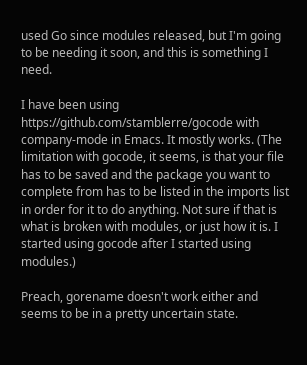used Go since modules released, but I'm going to be needing it soon, and this is something I need.

I have been using https://github.com/stamblerre/gocode with company-mode in Emacs. It mostly works. (The limitation with gocode, it seems, is that your file has to be saved and the package you want to complete from has to be listed in the imports list in order for it to do anything. Not sure if that is what is broken with modules, or just how it is. I started using gocode after I started using modules.)

Preach, gorename doesn't work either and seems to be in a pretty uncertain state.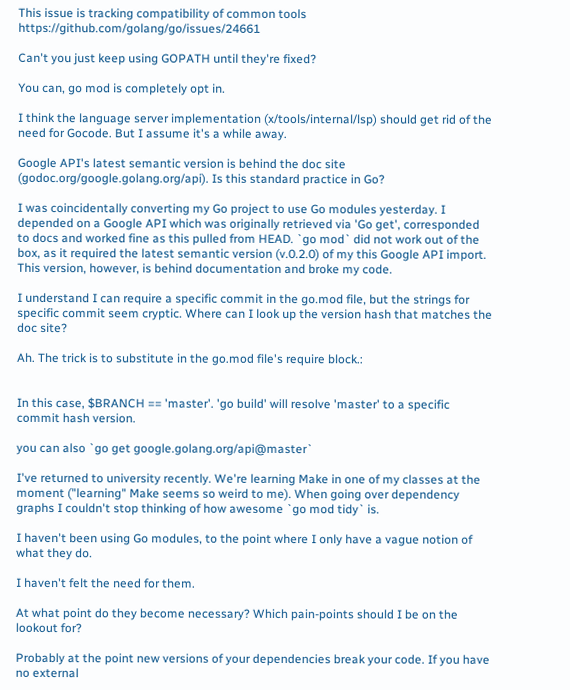This issue is tracking compatibility of common tools https://github.com/golang/go/issues/24661

Can't you just keep using GOPATH until they're fixed?

You can, go mod is completely opt in.

I think the language server implementation (x/tools/internal/lsp) should get rid of the need for Gocode. But I assume it's a while away.

Google API's latest semantic version is behind the doc site (godoc.org/google.golang.org/api). Is this standard practice in Go?

I was coincidentally converting my Go project to use Go modules yesterday. I depended on a Google API which was originally retrieved via 'Go get', corresponded to docs and worked fine as this pulled from HEAD. `go mod` did not work out of the box, as it required the latest semantic version (v.0.2.0) of my this Google API import. This version, however, is behind documentation and broke my code.

I understand I can require a specific commit in the go.mod file, but the strings for specific commit seem cryptic. Where can I look up the version hash that matches the doc site?

Ah. The trick is to substitute in the go.mod file's require block.:


In this case, $BRANCH == 'master'. 'go build' will resolve 'master' to a specific commit hash version.

you can also `go get google.golang.org/api@master`

I've returned to university recently. We're learning Make in one of my classes at the moment ("learning" Make seems so weird to me). When going over dependency graphs I couldn't stop thinking of how awesome `go mod tidy` is.

I haven't been using Go modules, to the point where I only have a vague notion of what they do.

I haven't felt the need for them.

At what point do they become necessary? Which pain-points should I be on the lookout for?

Probably at the point new versions of your dependencies break your code. If you have no external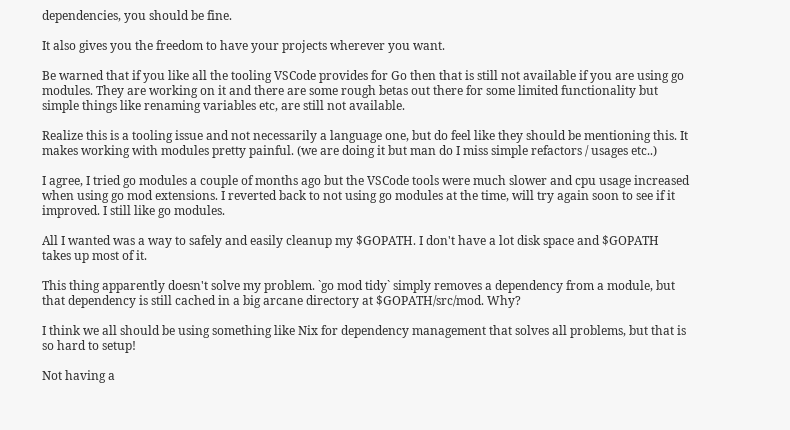dependencies, you should be fine.

It also gives you the freedom to have your projects wherever you want.

Be warned that if you like all the tooling VSCode provides for Go then that is still not available if you are using go modules. They are working on it and there are some rough betas out there for some limited functionality but simple things like renaming variables etc, are still not available.

Realize this is a tooling issue and not necessarily a language one, but do feel like they should be mentioning this. It makes working with modules pretty painful. (we are doing it but man do I miss simple refactors / usages etc..)

I agree, I tried go modules a couple of months ago but the VSCode tools were much slower and cpu usage increased when using go mod extensions. I reverted back to not using go modules at the time, will try again soon to see if it improved. I still like go modules.

All I wanted was a way to safely and easily cleanup my $GOPATH. I don't have a lot disk space and $GOPATH takes up most of it.

This thing apparently doesn't solve my problem. `go mod tidy` simply removes a dependency from a module, but that dependency is still cached in a big arcane directory at $GOPATH/src/mod. Why?

I think we all should be using something like Nix for dependency management that solves all problems, but that is so hard to setup!

Not having a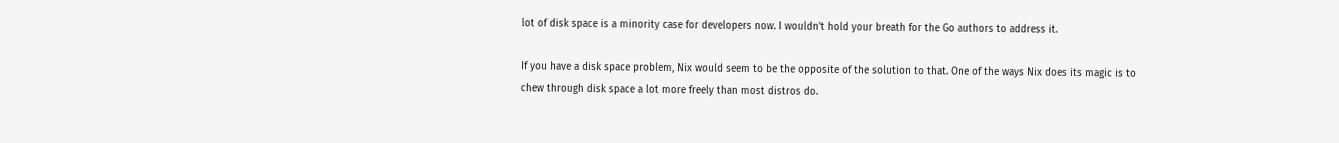lot of disk space is a minority case for developers now. I wouldn't hold your breath for the Go authors to address it.

If you have a disk space problem, Nix would seem to be the opposite of the solution to that. One of the ways Nix does its magic is to chew through disk space a lot more freely than most distros do.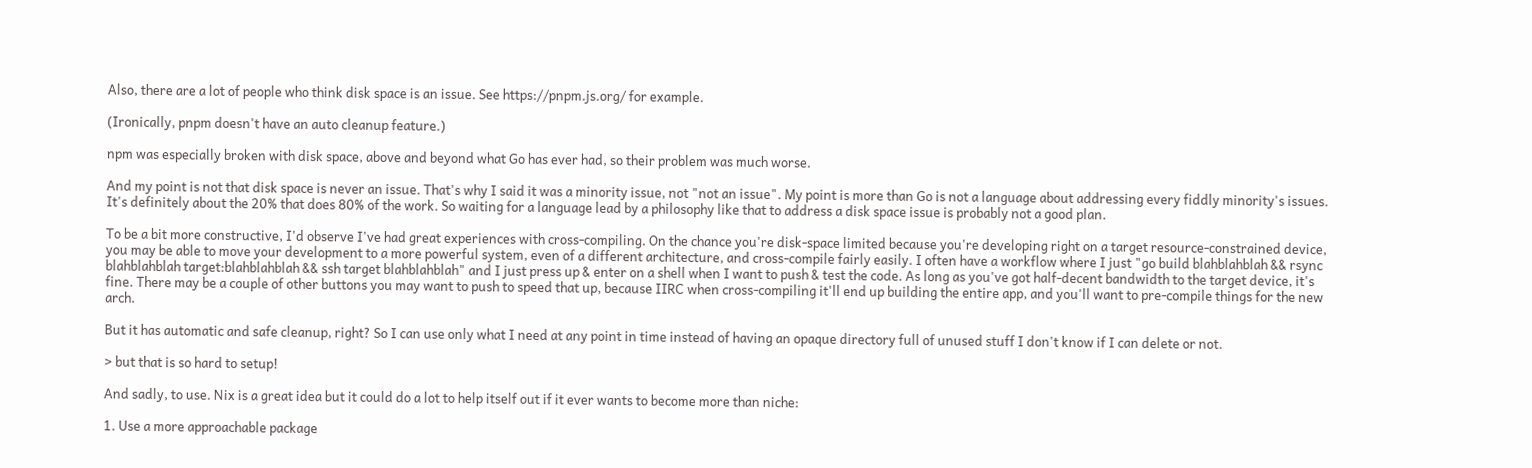Also, there are a lot of people who think disk space is an issue. See https://pnpm.js.org/ for example.

(Ironically, pnpm doesn't have an auto cleanup feature.)

npm was especially broken with disk space, above and beyond what Go has ever had, so their problem was much worse.

And my point is not that disk space is never an issue. That's why I said it was a minority issue, not "not an issue". My point is more than Go is not a language about addressing every fiddly minority's issues. It's definitely about the 20% that does 80% of the work. So waiting for a language lead by a philosophy like that to address a disk space issue is probably not a good plan.

To be a bit more constructive, I'd observe I've had great experiences with cross-compiling. On the chance you're disk-space limited because you're developing right on a target resource-constrained device, you may be able to move your development to a more powerful system, even of a different architecture, and cross-compile fairly easily. I often have a workflow where I just "go build blahblahblah && rsync blahblahblah target:blahblahblah && ssh target blahblahblah" and I just press up & enter on a shell when I want to push & test the code. As long as you've got half-decent bandwidth to the target device, it's fine. There may be a couple of other buttons you may want to push to speed that up, because IIRC when cross-compiling it'll end up building the entire app, and you'll want to pre-compile things for the new arch.

But it has automatic and safe cleanup, right? So I can use only what I need at any point in time instead of having an opaque directory full of unused stuff I don't know if I can delete or not.

> but that is so hard to setup!

And sadly, to use. Nix is a great idea but it could do a lot to help itself out if it ever wants to become more than niche:

1. Use a more approachable package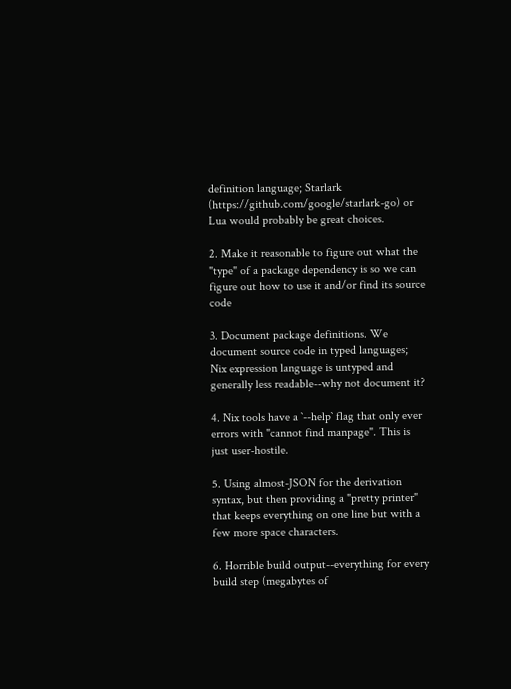definition language; Starlark (https://github.com/google/starlark-go) or Lua would probably be great choices.

2. Make it reasonable to figure out what the "type" of a package dependency is so we can figure out how to use it and/or find its source code

3. Document package definitions. We document source code in typed languages; Nix expression language is untyped and generally less readable--why not document it?

4. Nix tools have a `--help` flag that only ever errors with "cannot find manpage". This is just user-hostile.

5. Using almost-JSON for the derivation syntax, but then providing a "pretty printer" that keeps everything on one line but with a few more space characters.

6. Horrible build output--everything for every build step (megabytes of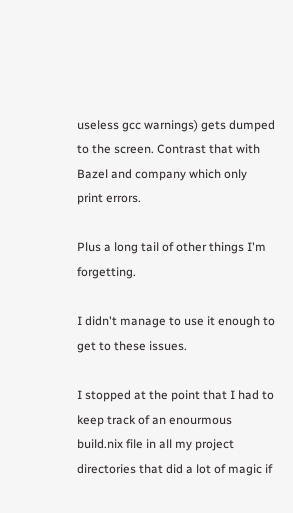useless gcc warnings) gets dumped to the screen. Contrast that with Bazel and company which only print errors.

Plus a long tail of other things I'm forgetting.

I didn't manage to use it enough to get to these issues.

I stopped at the point that I had to keep track of an enourmous build.nix file in all my project directories that did a lot of magic if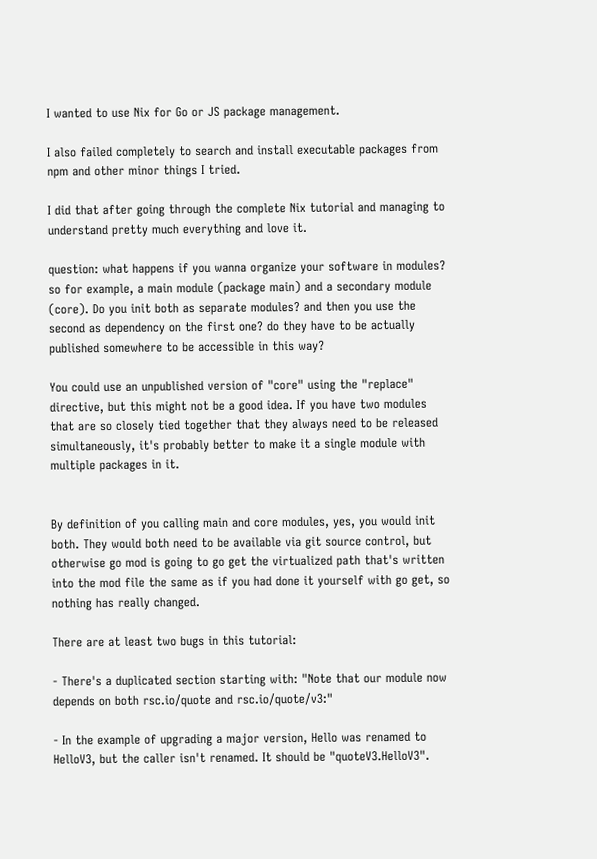I wanted to use Nix for Go or JS package management.

I also failed completely to search and install executable packages from npm and other minor things I tried.

I did that after going through the complete Nix tutorial and managing to understand pretty much everything and love it.

question: what happens if you wanna organize your software in modules? so for example, a main module (package main) and a secondary module (core). Do you init both as separate modules? and then you use the second as dependency on the first one? do they have to be actually published somewhere to be accessible in this way?

You could use an unpublished version of "core" using the "replace" directive, but this might not be a good idea. If you have two modules that are so closely tied together that they always need to be released simultaneously, it's probably better to make it a single module with multiple packages in it.


By definition of you calling main and core modules, yes, you would init both. They would both need to be available via git source control, but otherwise go mod is going to go get the virtualized path that's written into the mod file the same as if you had done it yourself with go get, so nothing has really changed.

There are at least two bugs in this tutorial:

- There's a duplicated section starting with: "Note that our module now depends on both rsc.io/quote and rsc.io/quote/v3:"

- In the example of upgrading a major version, Hello was renamed to HelloV3, but the caller isn't renamed. It should be "quoteV3.HelloV3".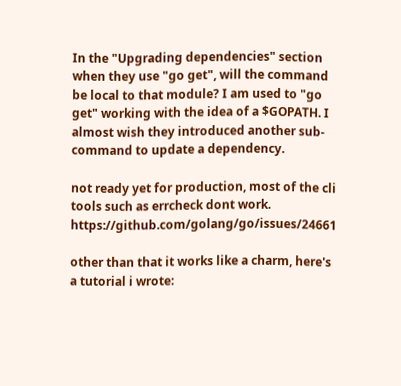In the "Upgrading dependencies" section when they use "go get", will the command be local to that module? I am used to "go get" working with the idea of a $GOPATH. I almost wish they introduced another sub-command to update a dependency.

not ready yet for production, most of the cli tools such as errcheck dont work. https://github.com/golang/go/issues/24661

other than that it works like a charm, here's a tutorial i wrote: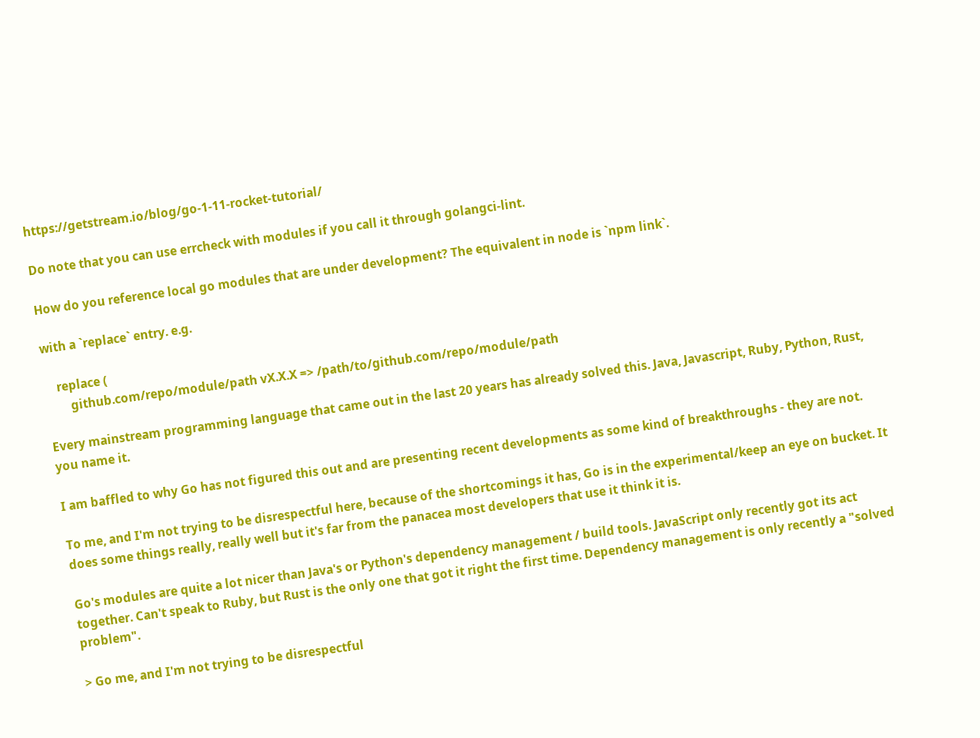https://getstream.io/blog/go-1-11-rocket-tutorial/

Do note that you can use errcheck with modules if you call it through golangci-lint.

How do you reference local go modules that are under development? The equivalent in node is `npm link`.

with a `replace` entry. e.g.

    replace (
        github.com/repo/module/path vX.X.X => /path/to/github.com/repo/module/path

Every mainstream programming language that came out in the last 20 years has already solved this. Java, Javascript, Ruby, Python, Rust, you name it.

I am baffled to why Go has not figured this out and are presenting recent developments as some kind of breakthroughs - they are not.

To me, and I'm not trying to be disrespectful here, because of the shortcomings it has, Go is in the experimental/keep an eye on bucket. It does some things really, really well but it's far from the panacea most developers that use it think it is.

Go's modules are quite a lot nicer than Java's or Python's dependency management / build tools. JavaScript only recently got its act together. Can't speak to Ruby, but Rust is the only one that got it right the first time. Dependency management is only recently a "solved problem".

> Go me, and I'm not trying to be disrespectful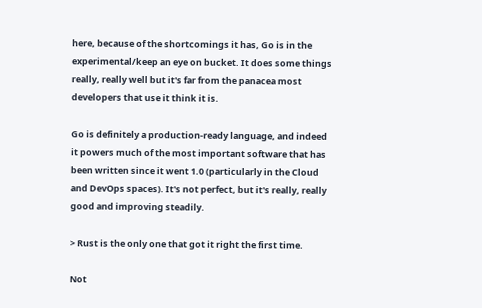here, because of the shortcomings it has, Go is in the experimental/keep an eye on bucket. It does some things really, really well but it's far from the panacea most developers that use it think it is.

Go is definitely a production-ready language, and indeed it powers much of the most important software that has been written since it went 1.0 (particularly in the Cloud and DevOps spaces). It's not perfect, but it's really, really good and improving steadily.

> Rust is the only one that got it right the first time.

Not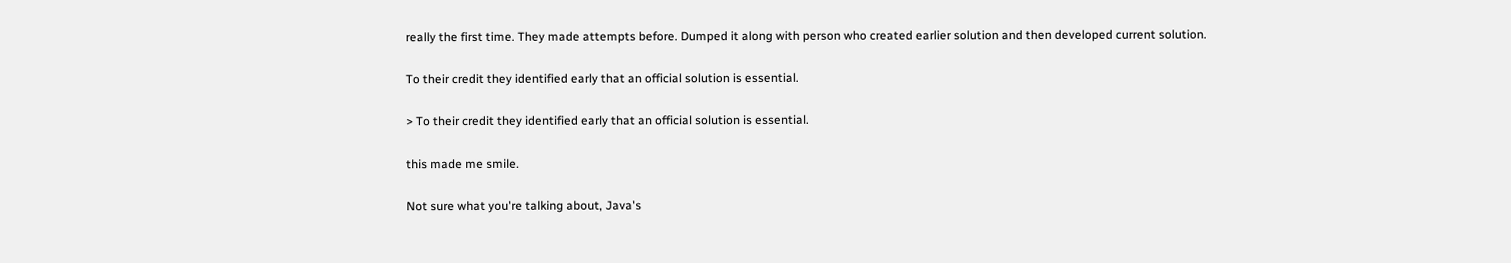really the first time. They made attempts before. Dumped it along with person who created earlier solution and then developed current solution.

To their credit they identified early that an official solution is essential.

> To their credit they identified early that an official solution is essential.

this made me smile.

Not sure what you're talking about, Java's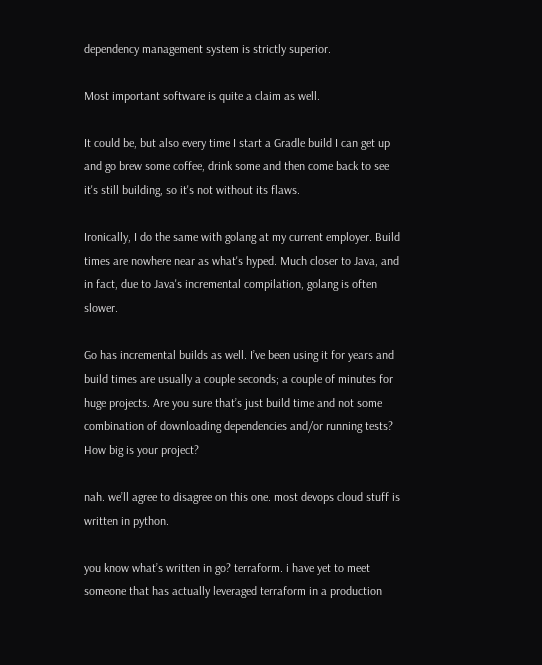dependency management system is strictly superior.

Most important software is quite a claim as well.

It could be, but also every time I start a Gradle build I can get up and go brew some coffee, drink some and then come back to see it's still building, so it's not without its flaws.

Ironically, I do the same with golang at my current employer. Build times are nowhere near as what's hyped. Much closer to Java, and in fact, due to Java's incremental compilation, golang is often slower.

Go has incremental builds as well. I’ve been using it for years and build times are usually a couple seconds; a couple of minutes for huge projects. Are you sure that’s just build time and not some combination of downloading dependencies and/or running tests? How big is your project?

nah. we’ll agree to disagree on this one. most devops cloud stuff is written in python.

you know what’s written in go? terraform. i have yet to meet someone that has actually leveraged terraform in a production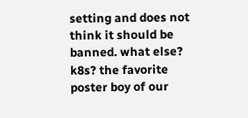setting and does not think it should be banned. what else? k8s? the favorite poster boy of our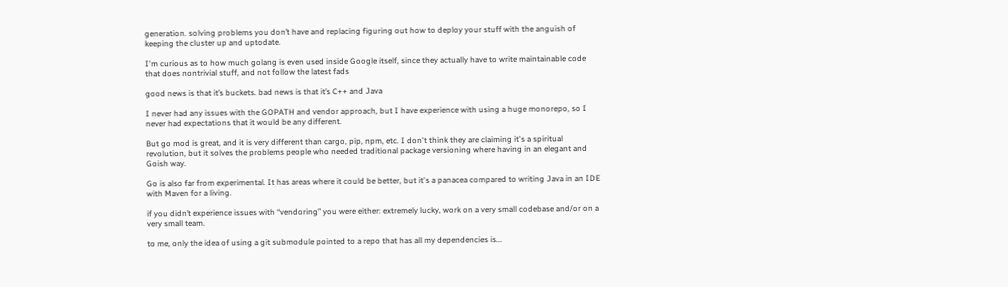generation. solving problems you don’t have and replacing figuring out how to deploy your stuff with the anguish of keeping the cluster up and uptodate.

I'm curious as to how much golang is even used inside Google itself, since they actually have to write maintainable code that does nontrivial stuff, and not follow the latest fads

good news is that it’s buckets. bad news is that it’s C++ and Java

I never had any issues with the GOPATH and vendor approach, but I have experience with using a huge monorepo, so I never had expectations that it would be any different.

But go mod is great, and it is very different than cargo, pip, npm, etc. I don't think they are claiming it's a spiritual revolution, but it solves the problems people who needed traditional package versioning where having in an elegant and Goish way.

Go is also far from experimental. It has areas where it could be better, but it's a panacea compared to writing Java in an IDE with Maven for a living.

if you didn’t experience issues with “vendoring” you were either: extremely lucky, work on a very small codebase and/or on a very small team.

to me, only the idea of using a git submodule pointed to a repo that has all my dependencies is...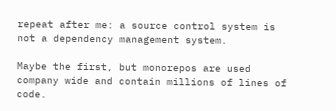repeat after me: a source control system is not a dependency management system.

Maybe the first, but monorepos are used company wide and contain millions of lines of code.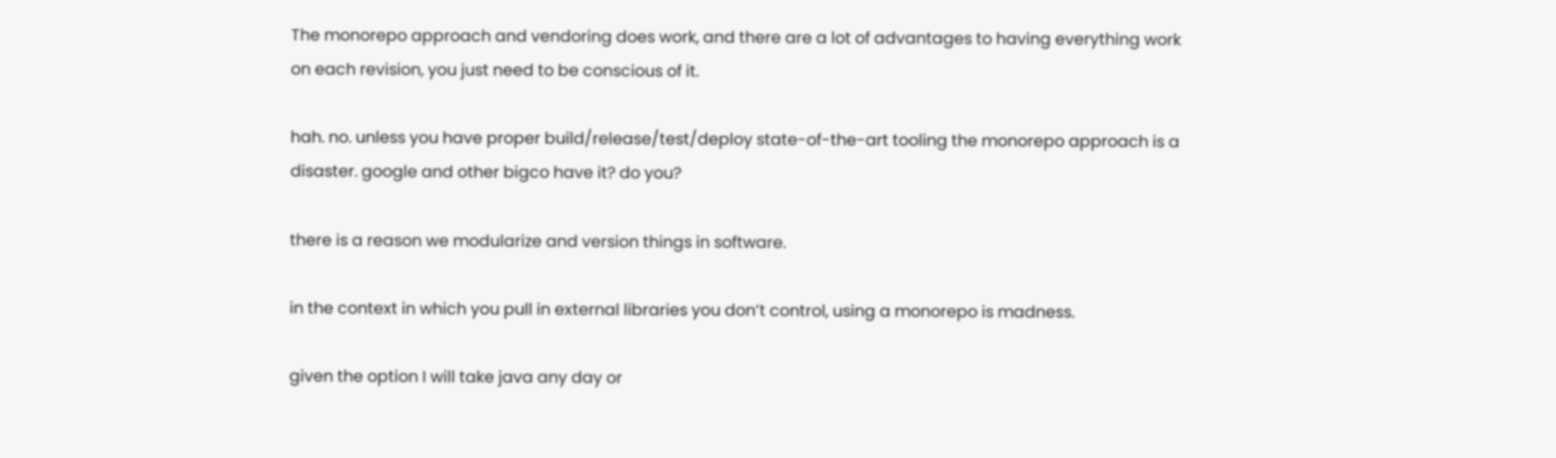The monorepo approach and vendoring does work, and there are a lot of advantages to having everything work on each revision, you just need to be conscious of it.

hah. no. unless you have proper build/release/test/deploy state-of-the-art tooling the monorepo approach is a disaster. google and other bigco have it? do you?

there is a reason we modularize and version things in software.

in the context in which you pull in external libraries you don’t control, using a monorepo is madness.

given the option I will take java any day or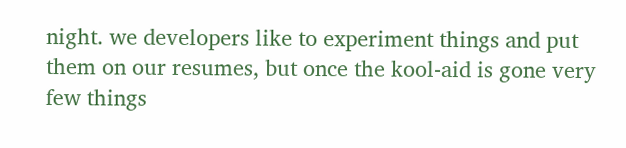night. we developers like to experiment things and put them on our resumes, but once the kool-aid is gone very few things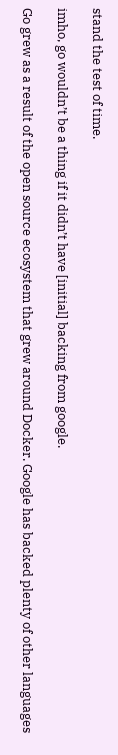stand the test of time.

imho, go wouldn’t be a thing if it didn’t have [initial] backing from google.

Go grew as a result of the open source ecosystem that grew around Docker. Google has backed plenty of other languages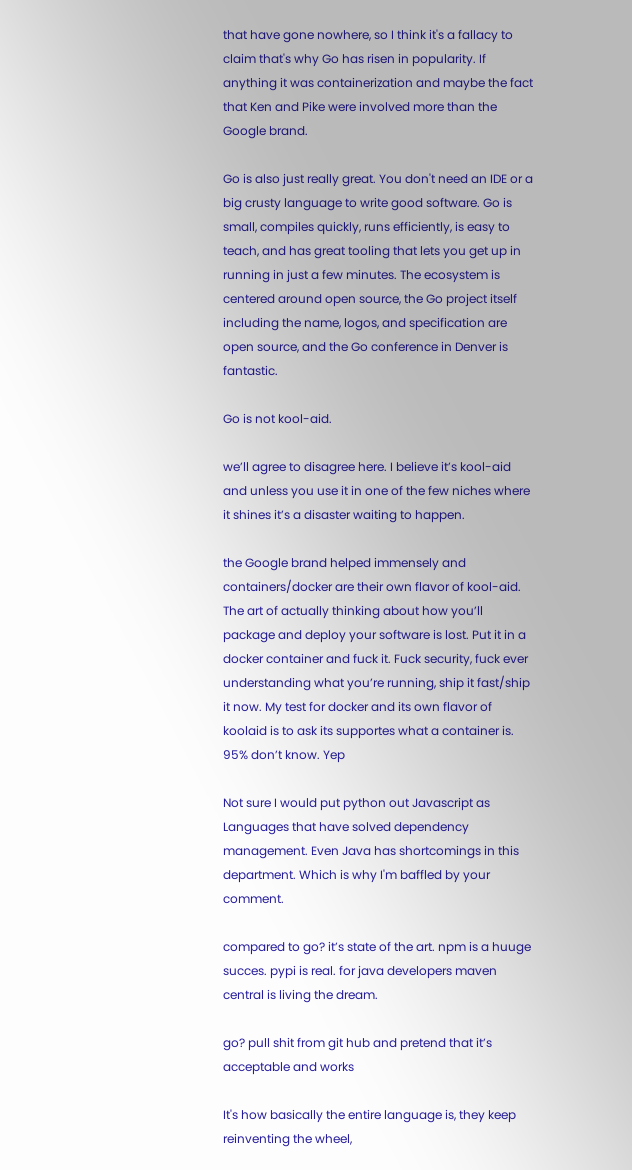that have gone nowhere, so I think it's a fallacy to claim that's why Go has risen in popularity. If anything it was containerization and maybe the fact that Ken and Pike were involved more than the Google brand.

Go is also just really great. You don't need an IDE or a big crusty language to write good software. Go is small, compiles quickly, runs efficiently, is easy to teach, and has great tooling that lets you get up in running in just a few minutes. The ecosystem is centered around open source, the Go project itself including the name, logos, and specification are open source, and the Go conference in Denver is fantastic.

Go is not kool-aid.

we’ll agree to disagree here. I believe it’s kool-aid and unless you use it in one of the few niches where it shines it’s a disaster waiting to happen.

the Google brand helped immensely and containers/docker are their own flavor of kool-aid. The art of actually thinking about how you’ll package and deploy your software is lost. Put it in a docker container and fuck it. Fuck security, fuck ever understanding what you’re running, ship it fast/ship it now. My test for docker and its own flavor of koolaid is to ask its supportes what a container is. 95% don’t know. Yep

Not sure I would put python out Javascript as Languages that have solved dependency management. Even Java has shortcomings in this department. Which is why I'm baffled by your comment.

compared to go? it’s state of the art. npm is a huuge succes. pypi is real. for java developers maven central is living the dream.

go? pull shit from git hub and pretend that it’s acceptable and works

It's how basically the entire language is, they keep reinventing the wheel,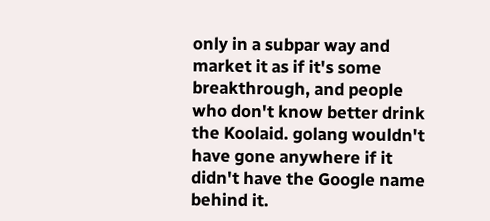only in a subpar way and market it as if it's some breakthrough, and people who don't know better drink the Koolaid. golang wouldn't have gone anywhere if it didn't have the Google name behind it.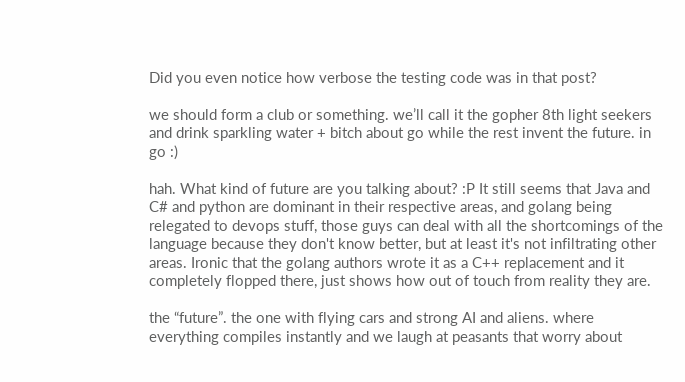Did you even notice how verbose the testing code was in that post?

we should form a club or something. we’ll call it the gopher 8th light seekers and drink sparkling water + bitch about go while the rest invent the future. in go :)

hah. What kind of future are you talking about? :P It still seems that Java and C# and python are dominant in their respective areas, and golang being relegated to devops stuff, those guys can deal with all the shortcomings of the language because they don't know better, but at least it's not infiltrating other areas. Ironic that the golang authors wrote it as a C++ replacement and it completely flopped there, just shows how out of touch from reality they are.

the “future”. the one with flying cars and strong AI and aliens. where everything compiles instantly and we laugh at peasants that worry about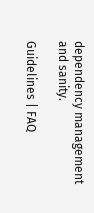dependency management and sanity.

Guidelines | FAQ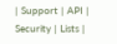| Support | API | Security | Lists |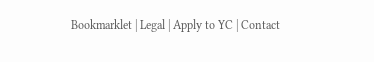Bookmarklet | Legal | Apply to YC | Contact